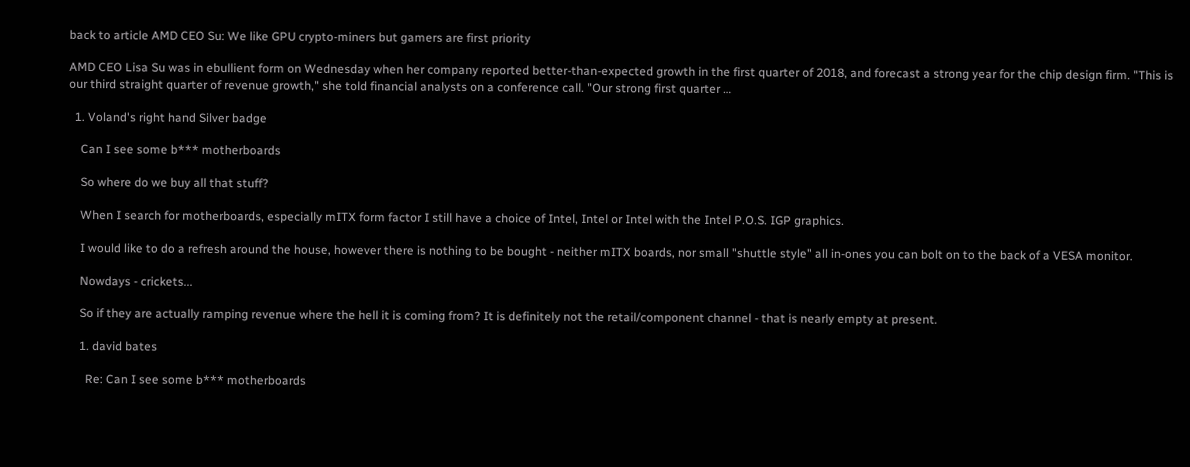back to article AMD CEO Su: We like GPU crypto-miners but gamers are first priority

AMD CEO Lisa Su was in ebullient form on Wednesday when her company reported better-than-expected growth in the first quarter of 2018, and forecast a strong year for the chip design firm. "This is our third straight quarter of revenue growth," she told financial analysts on a conference call. "Our strong first quarter …

  1. Voland's right hand Silver badge

    Can I see some b*** motherboards

    So where do we buy all that stuff?

    When I search for motherboards, especially mITX form factor I still have a choice of Intel, Intel or Intel with the Intel P.O.S. IGP graphics.

    I would like to do a refresh around the house, however there is nothing to be bought - neither mITX boards, nor small "shuttle style" all in-ones you can bolt on to the back of a VESA monitor.

    Nowdays - crickets...

    So if they are actually ramping revenue where the hell it is coming from? It is definitely not the retail/component channel - that is nearly empty at present.

    1. david bates

      Re: Can I see some b*** motherboards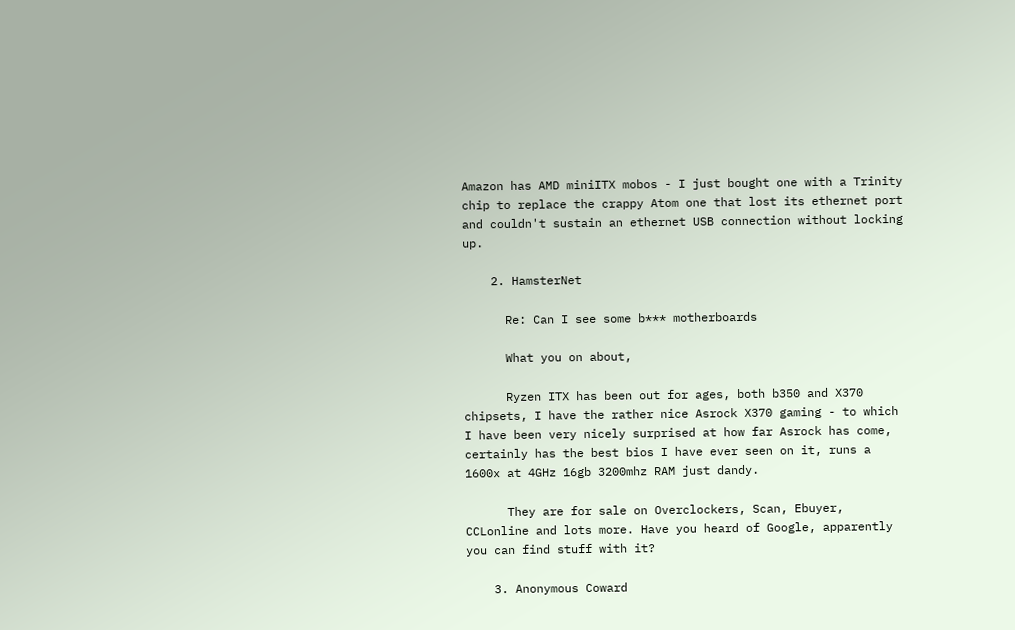Amazon has AMD miniITX mobos - I just bought one with a Trinity chip to replace the crappy Atom one that lost its ethernet port and couldn't sustain an ethernet USB connection without locking up.

    2. HamsterNet

      Re: Can I see some b*** motherboards

      What you on about,

      Ryzen ITX has been out for ages, both b350 and X370 chipsets, I have the rather nice Asrock X370 gaming - to which I have been very nicely surprised at how far Asrock has come, certainly has the best bios I have ever seen on it, runs a 1600x at 4GHz 16gb 3200mhz RAM just dandy.

      They are for sale on Overclockers, Scan, Ebuyer, CCLonline and lots more. Have you heard of Google, apparently you can find stuff with it?

    3. Anonymous Coward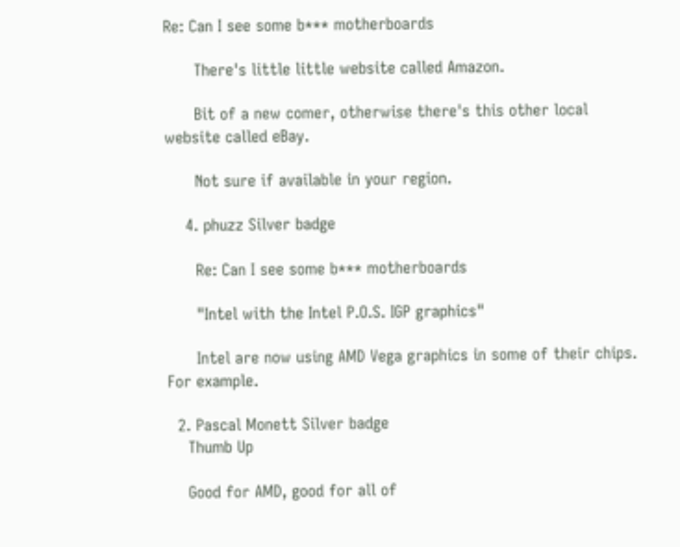Re: Can I see some b*** motherboards

      There's little little website called Amazon.

      Bit of a new comer, otherwise there's this other local website called eBay.

      Not sure if available in your region.

    4. phuzz Silver badge

      Re: Can I see some b*** motherboards

      "Intel with the Intel P.O.S. IGP graphics"

      Intel are now using AMD Vega graphics in some of their chips. For example.

  2. Pascal Monett Silver badge
    Thumb Up

    Good for AMD, good for all of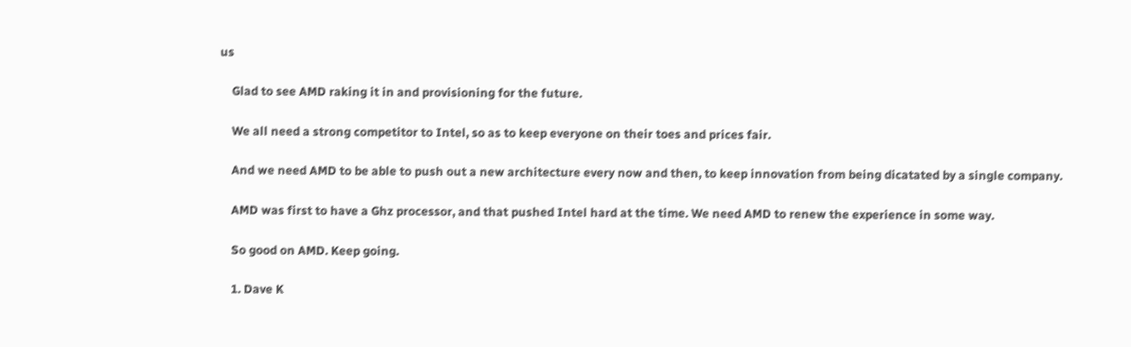us

    Glad to see AMD raking it in and provisioning for the future.

    We all need a strong competitor to Intel, so as to keep everyone on their toes and prices fair.

    And we need AMD to be able to push out a new architecture every now and then, to keep innovation from being dicatated by a single company.

    AMD was first to have a Ghz processor, and that pushed Intel hard at the time. We need AMD to renew the experience in some way.

    So good on AMD. Keep going.

    1. Dave K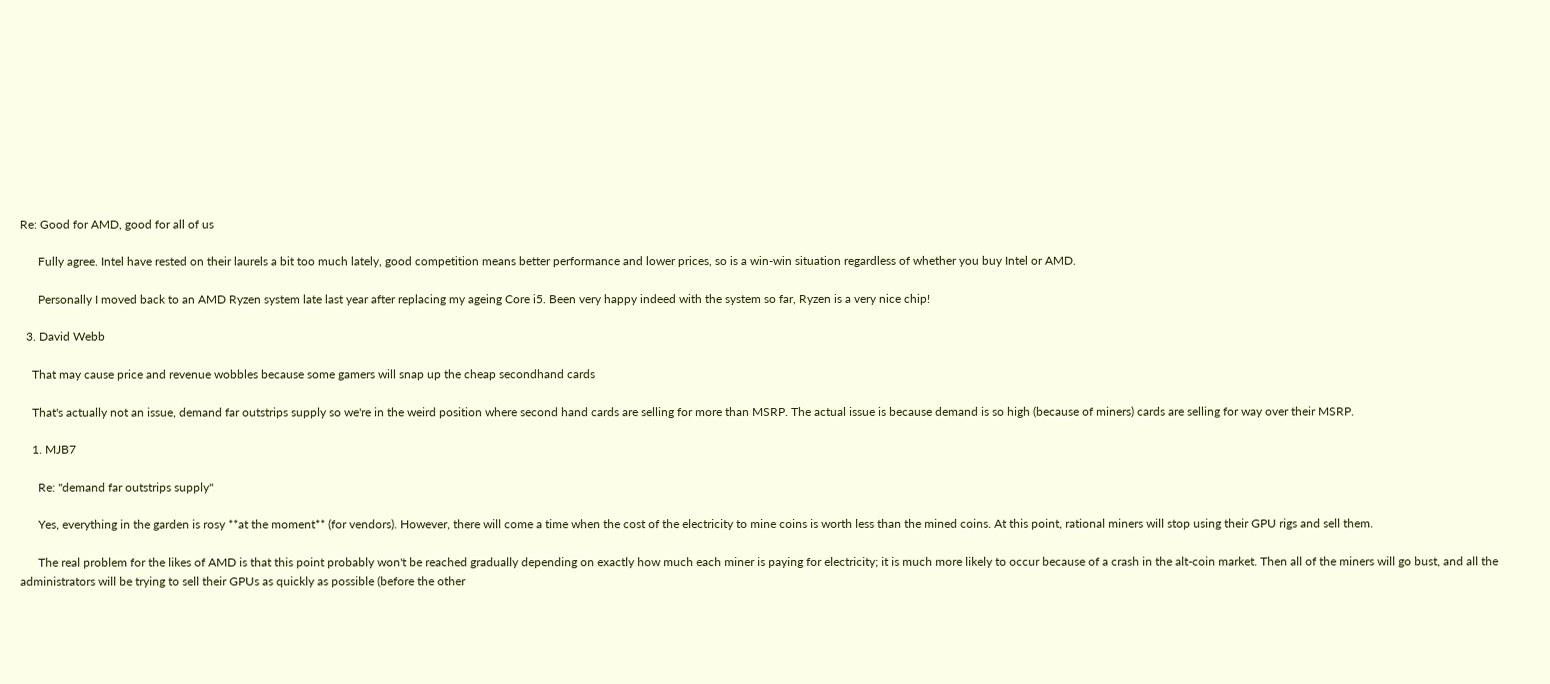Re: Good for AMD, good for all of us

      Fully agree. Intel have rested on their laurels a bit too much lately, good competition means better performance and lower prices, so is a win-win situation regardless of whether you buy Intel or AMD.

      Personally I moved back to an AMD Ryzen system late last year after replacing my ageing Core i5. Been very happy indeed with the system so far, Ryzen is a very nice chip!

  3. David Webb

    That may cause price and revenue wobbles because some gamers will snap up the cheap secondhand cards

    That's actually not an issue, demand far outstrips supply so we're in the weird position where second hand cards are selling for more than MSRP. The actual issue is because demand is so high (because of miners) cards are selling for way over their MSRP.

    1. MJB7

      Re: "demand far outstrips supply"

      Yes, everything in the garden is rosy **at the moment** (for vendors). However, there will come a time when the cost of the electricity to mine coins is worth less than the mined coins. At this point, rational miners will stop using their GPU rigs and sell them.

      The real problem for the likes of AMD is that this point probably won't be reached gradually depending on exactly how much each miner is paying for electricity; it is much more likely to occur because of a crash in the alt-coin market. Then all of the miners will go bust, and all the administrators will be trying to sell their GPUs as quickly as possible (before the other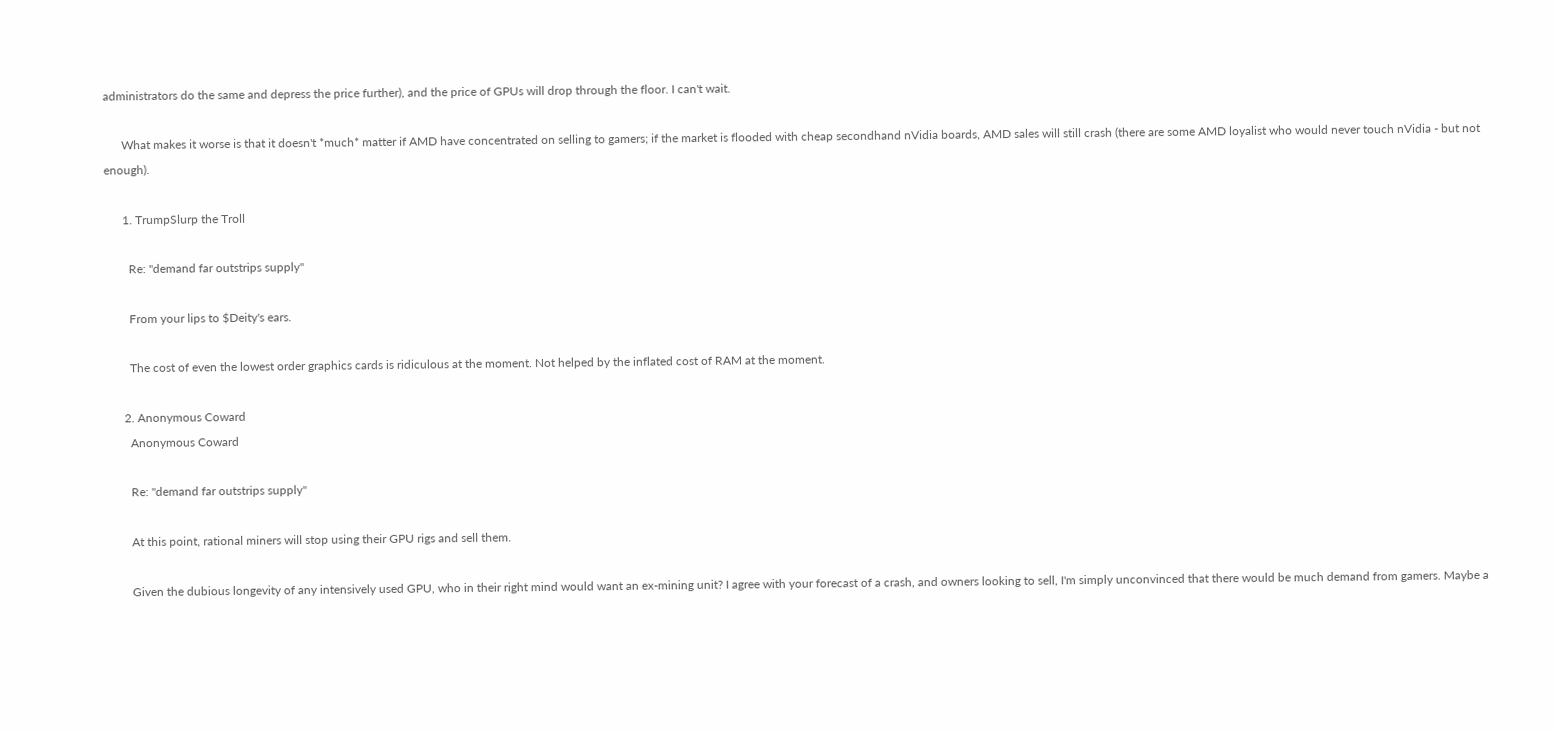administrators do the same and depress the price further), and the price of GPUs will drop through the floor. I can't wait.

      What makes it worse is that it doesn't *much* matter if AMD have concentrated on selling to gamers; if the market is flooded with cheap secondhand nVidia boards, AMD sales will still crash (there are some AMD loyalist who would never touch nVidia - but not enough).

      1. TrumpSlurp the Troll

        Re: "demand far outstrips supply"

        From your lips to $Deity's ears.

        The cost of even the lowest order graphics cards is ridiculous at the moment. Not helped by the inflated cost of RAM at the moment.

      2. Anonymous Coward
        Anonymous Coward

        Re: "demand far outstrips supply"

        At this point, rational miners will stop using their GPU rigs and sell them.

        Given the dubious longevity of any intensively used GPU, who in their right mind would want an ex-mining unit? I agree with your forecast of a crash, and owners looking to sell, I'm simply unconvinced that there would be much demand from gamers. Maybe a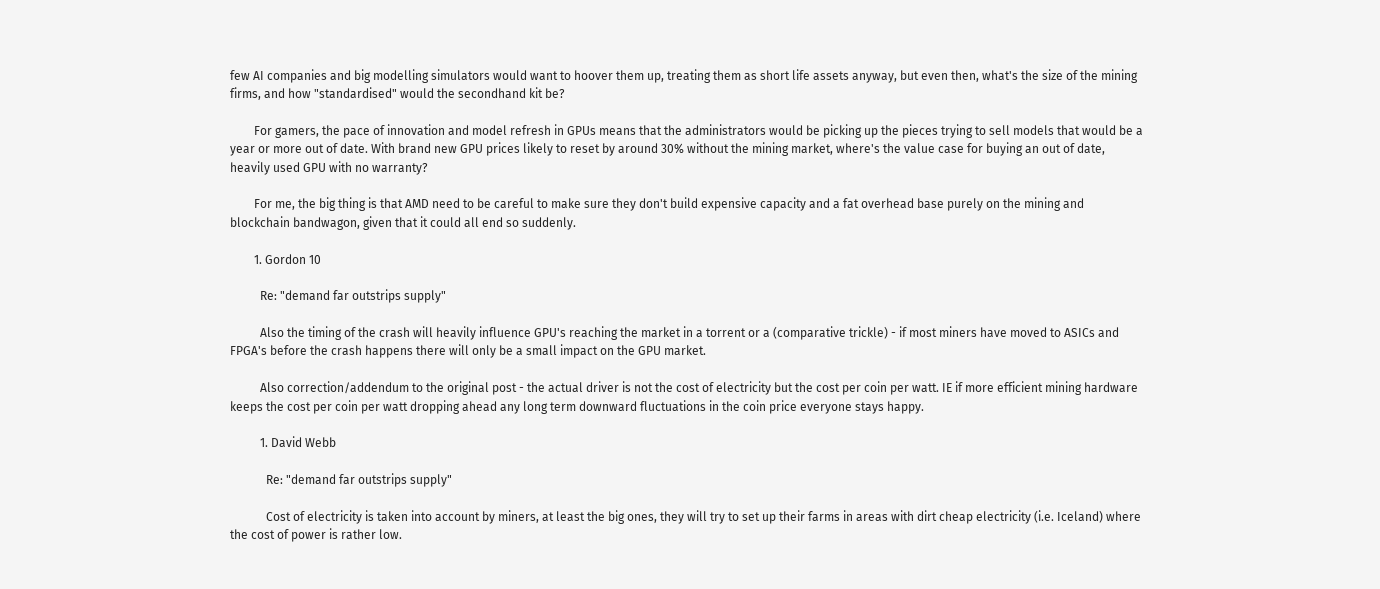few AI companies and big modelling simulators would want to hoover them up, treating them as short life assets anyway, but even then, what's the size of the mining firms, and how "standardised" would the secondhand kit be?

        For gamers, the pace of innovation and model refresh in GPUs means that the administrators would be picking up the pieces trying to sell models that would be a year or more out of date. With brand new GPU prices likely to reset by around 30% without the mining market, where's the value case for buying an out of date, heavily used GPU with no warranty?

        For me, the big thing is that AMD need to be careful to make sure they don't build expensive capacity and a fat overhead base purely on the mining and blockchain bandwagon, given that it could all end so suddenly.

        1. Gordon 10

          Re: "demand far outstrips supply"

          Also the timing of the crash will heavily influence GPU's reaching the market in a torrent or a (comparative trickle) - if most miners have moved to ASICs and FPGA's before the crash happens there will only be a small impact on the GPU market.

          Also correction/addendum to the original post - the actual driver is not the cost of electricity but the cost per coin per watt. IE if more efficient mining hardware keeps the cost per coin per watt dropping ahead any long term downward fluctuations in the coin price everyone stays happy.

          1. David Webb

            Re: "demand far outstrips supply"

            Cost of electricity is taken into account by miners, at least the big ones, they will try to set up their farms in areas with dirt cheap electricity (i.e. Iceland) where the cost of power is rather low.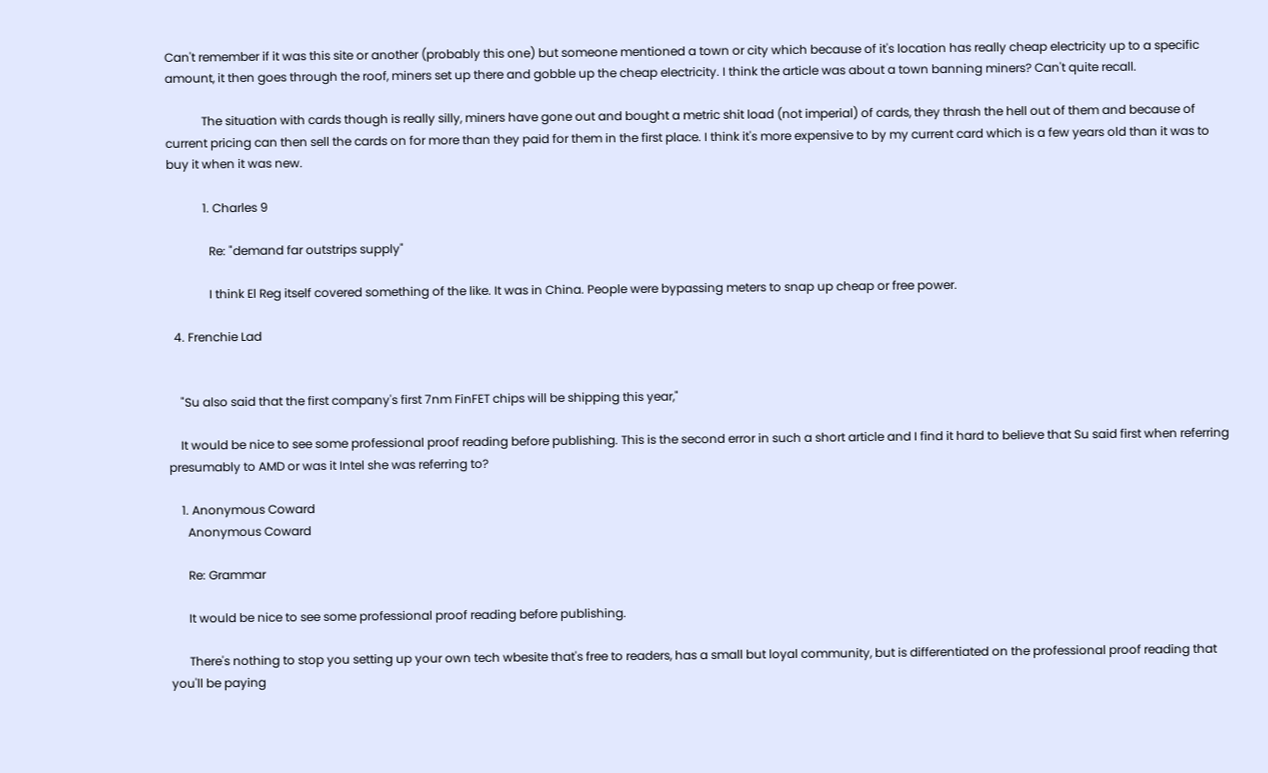Can't remember if it was this site or another (probably this one) but someone mentioned a town or city which because of it's location has really cheap electricity up to a specific amount, it then goes through the roof, miners set up there and gobble up the cheap electricity. I think the article was about a town banning miners? Can't quite recall.

            The situation with cards though is really silly, miners have gone out and bought a metric shit load (not imperial) of cards, they thrash the hell out of them and because of current pricing can then sell the cards on for more than they paid for them in the first place. I think it's more expensive to by my current card which is a few years old than it was to buy it when it was new.

            1. Charles 9

              Re: "demand far outstrips supply"

              I think El Reg itself covered something of the like. It was in China. People were bypassing meters to snap up cheap or free power.

  4. Frenchie Lad


    "Su also said that the first company's first 7nm FinFET chips will be shipping this year,"

    It would be nice to see some professional proof reading before publishing. This is the second error in such a short article and I find it hard to believe that Su said first when referring presumably to AMD or was it Intel she was referring to?

    1. Anonymous Coward
      Anonymous Coward

      Re: Grammar

      It would be nice to see some professional proof reading before publishing.

      There's nothing to stop you setting up your own tech wbesite that's free to readers, has a small but loyal community, but is differentiated on the professional proof reading that you'll be paying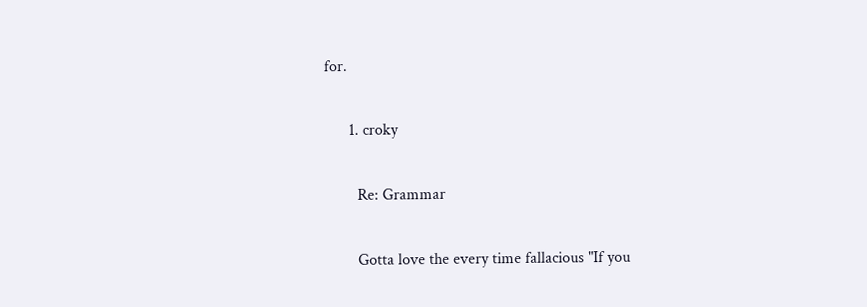for.

      1. croky

        Re: Grammar

        Gotta love the every time fallacious "If you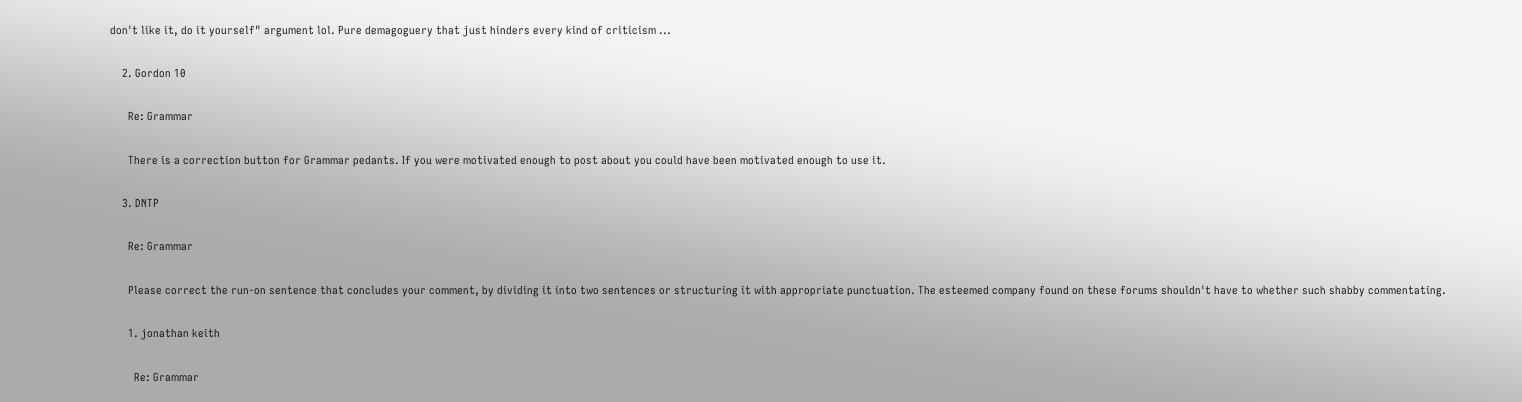don't like it, do it yourself" argument lol. Pure demagoguery that just hinders every kind of criticism ...

    2. Gordon 10

      Re: Grammar

      There is a correction button for Grammar pedants. If you were motivated enough to post about you could have been motivated enough to use it.

    3. DNTP

      Re: Grammar

      Please correct the run-on sentence that concludes your comment, by dividing it into two sentences or structuring it with appropriate punctuation. The esteemed company found on these forums shouldn't have to whether such shabby commentating.

      1. jonathan keith

        Re: Grammar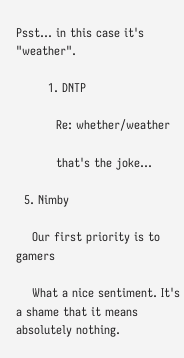Psst... in this case it's "weather".

        1. DNTP

          Re: whether/weather

          that's the joke...

  5. Nimby

    Our first priority is to gamers

    What a nice sentiment. It's a shame that it means absolutely nothing.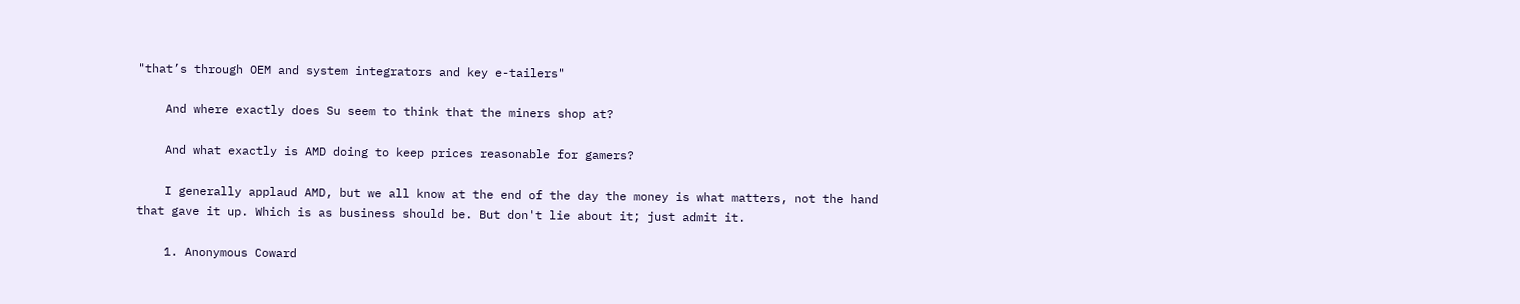"that’s through OEM and system integrators and key e-tailers"

    And where exactly does Su seem to think that the miners shop at?

    And what exactly is AMD doing to keep prices reasonable for gamers?

    I generally applaud AMD, but we all know at the end of the day the money is what matters, not the hand that gave it up. Which is as business should be. But don't lie about it; just admit it.

    1. Anonymous Coward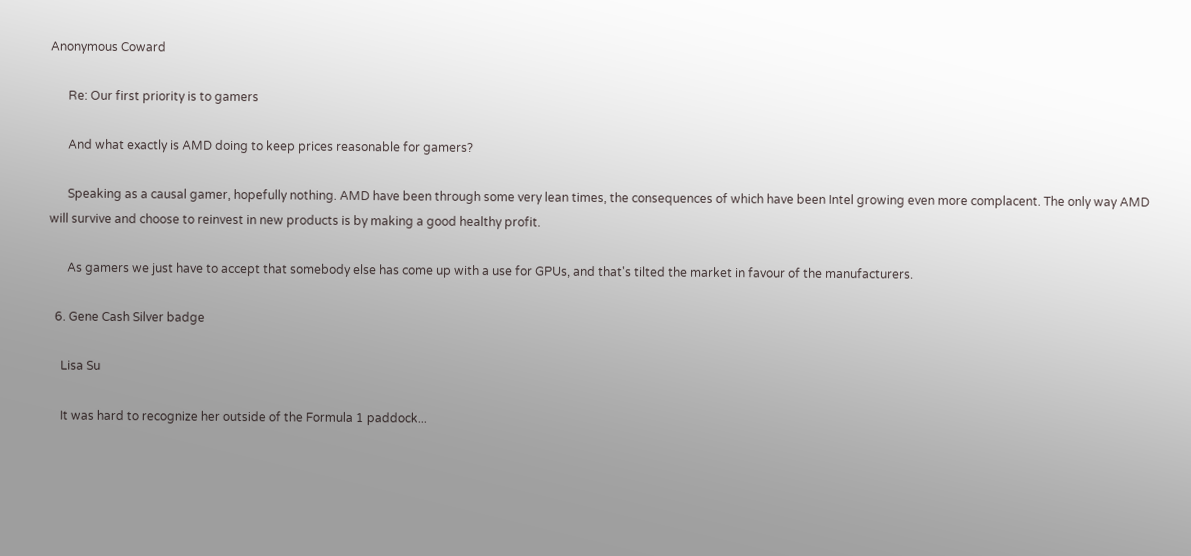Anonymous Coward

      Re: Our first priority is to gamers

      And what exactly is AMD doing to keep prices reasonable for gamers?

      Speaking as a causal gamer, hopefully nothing. AMD have been through some very lean times, the consequences of which have been Intel growing even more complacent. The only way AMD will survive and choose to reinvest in new products is by making a good healthy profit.

      As gamers we just have to accept that somebody else has come up with a use for GPUs, and that's tilted the market in favour of the manufacturers.

  6. Gene Cash Silver badge

    Lisa Su

    It was hard to recognize her outside of the Formula 1 paddock...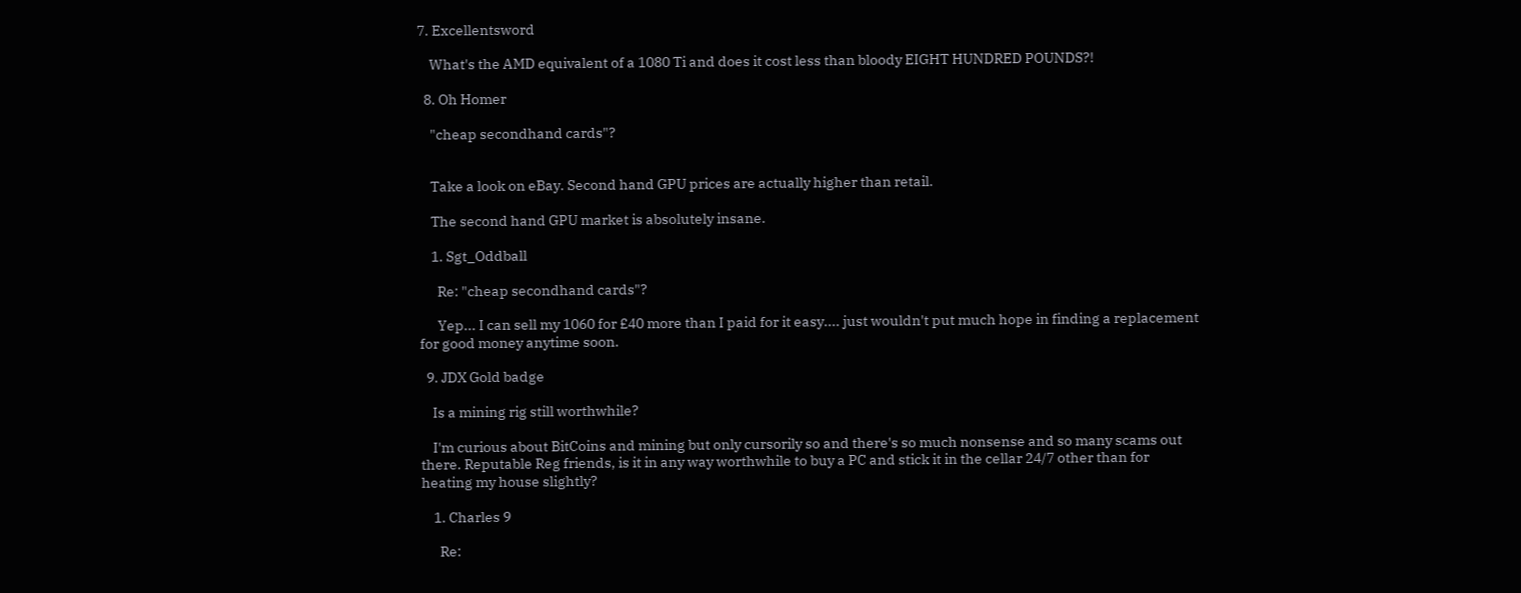7. Excellentsword

    What's the AMD equivalent of a 1080 Ti and does it cost less than bloody EIGHT HUNDRED POUNDS?!

  8. Oh Homer

    "cheap secondhand cards"?


    Take a look on eBay. Second hand GPU prices are actually higher than retail.

    The second hand GPU market is absolutely insane.

    1. Sgt_Oddball

      Re: "cheap secondhand cards"?

      Yep... I can sell my 1060 for £40 more than I paid for it easy.... just wouldn't put much hope in finding a replacement for good money anytime soon.

  9. JDX Gold badge

    Is a mining rig still worthwhile?

    I'm curious about BitCoins and mining but only cursorily so and there's so much nonsense and so many scams out there. Reputable Reg friends, is it in any way worthwhile to buy a PC and stick it in the cellar 24/7 other than for heating my house slightly?

    1. Charles 9

      Re: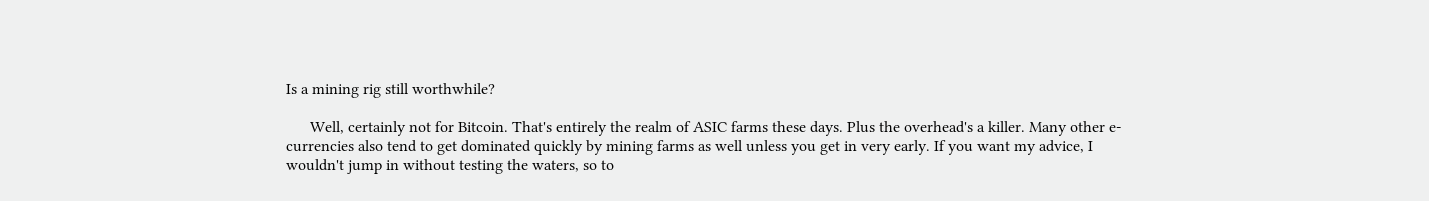Is a mining rig still worthwhile?

      Well, certainly not for Bitcoin. That's entirely the realm of ASIC farms these days. Plus the overhead's a killer. Many other e-currencies also tend to get dominated quickly by mining farms as well unless you get in very early. If you want my advice, I wouldn't jump in without testing the waters, so to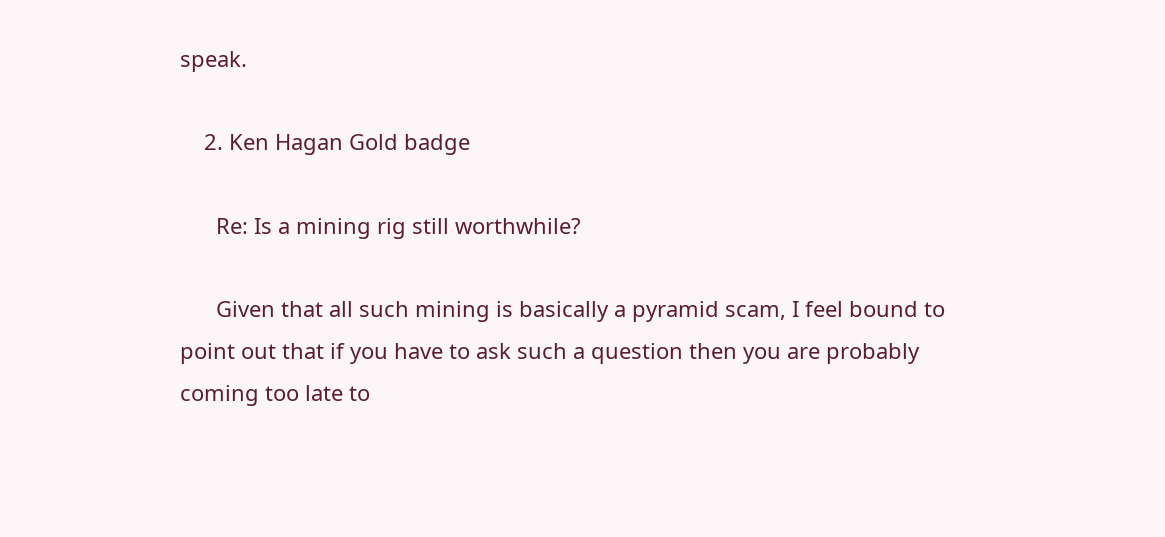speak.

    2. Ken Hagan Gold badge

      Re: Is a mining rig still worthwhile?

      Given that all such mining is basically a pyramid scam, I feel bound to point out that if you have to ask such a question then you are probably coming too late to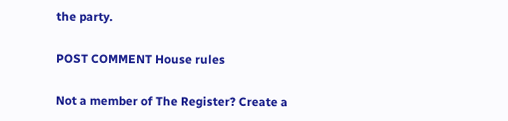the party.

POST COMMENT House rules

Not a member of The Register? Create a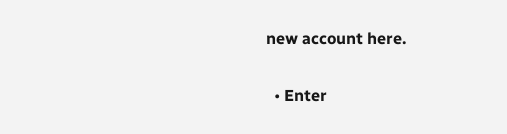new account here.

  • Enter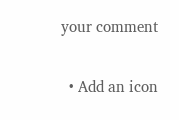your comment

  • Add an icon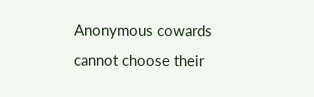Anonymous cowards cannot choose their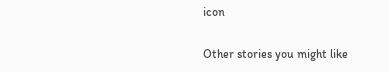icon

Other stories you might like